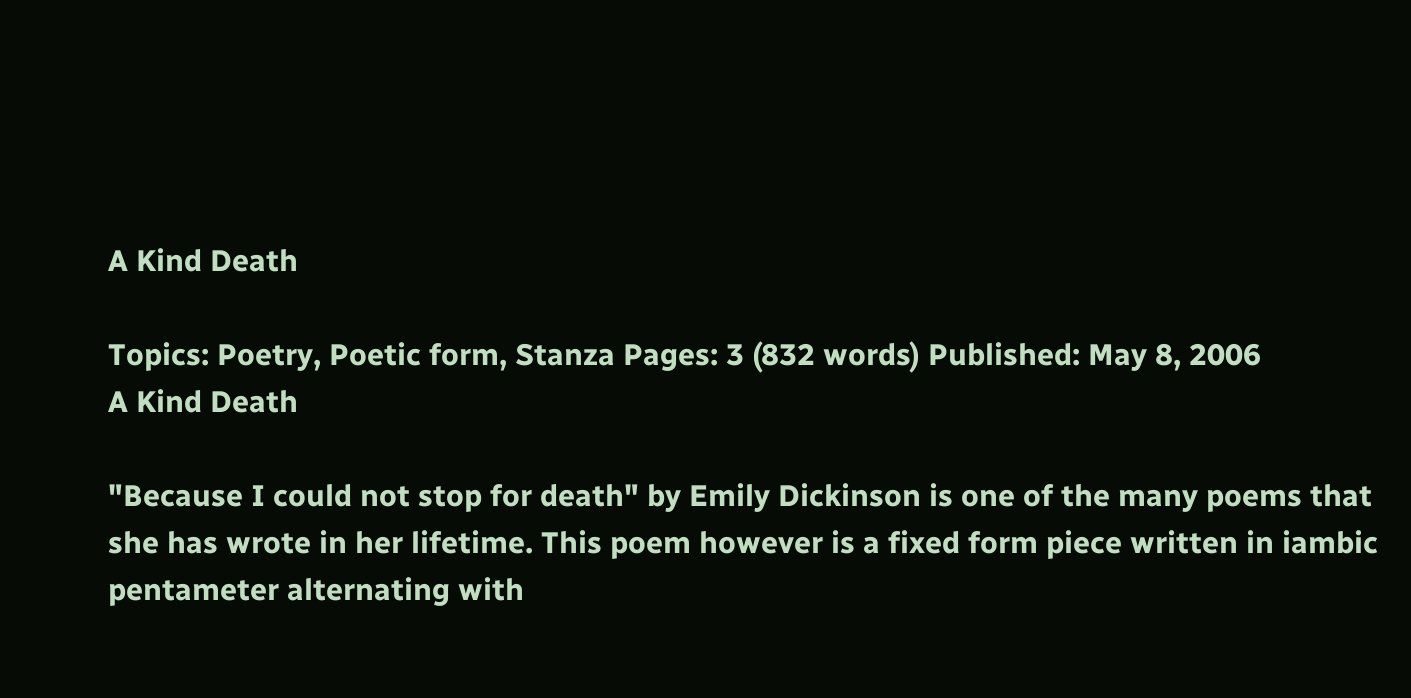A Kind Death

Topics: Poetry, Poetic form, Stanza Pages: 3 (832 words) Published: May 8, 2006
A Kind Death

"Because I could not stop for death" by Emily Dickinson is one of the many poems that she has wrote in her lifetime. This poem however is a fixed form piece written in iambic pentameter alternating with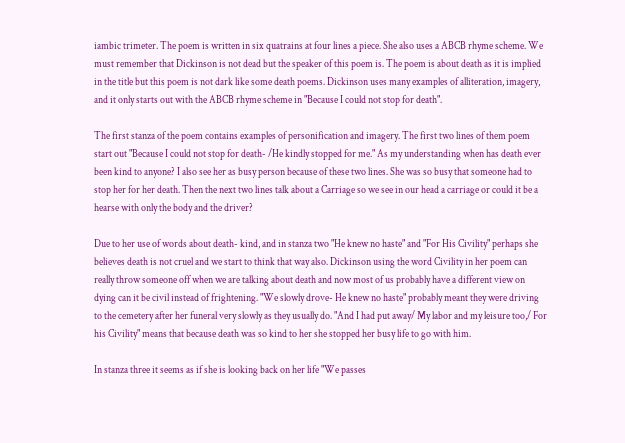iambic trimeter. The poem is written in six quatrains at four lines a piece. She also uses a ABCB rhyme scheme. We must remember that Dickinson is not dead but the speaker of this poem is. The poem is about death as it is implied in the title but this poem is not dark like some death poems. Dickinson uses many examples of alliteration, imagery, and it only starts out with the ABCB rhyme scheme in "Because I could not stop for death".

The first stanza of the poem contains examples of personification and imagery. The first two lines of them poem start out "Because I could not stop for death- /He kindly stopped for me." As my understanding when has death ever been kind to anyone? I also see her as busy person because of these two lines. She was so busy that someone had to stop her for her death. Then the next two lines talk about a Carriage so we see in our head a carriage or could it be a hearse with only the body and the driver?

Due to her use of words about death- kind, and in stanza two "He knew no haste" and "For His Civility" perhaps she believes death is not cruel and we start to think that way also. Dickinson using the word Civility in her poem can really throw someone off when we are talking about death and now most of us probably have a different view on dying can it be civil instead of frightening. "We slowly drove- He knew no haste" probably meant they were driving to the cemetery after her funeral very slowly as they usually do. "And I had put away/ My labor and my leisure too,/ For his Civility" means that because death was so kind to her she stopped her busy life to go with him.

In stanza three it seems as if she is looking back on her life "We passes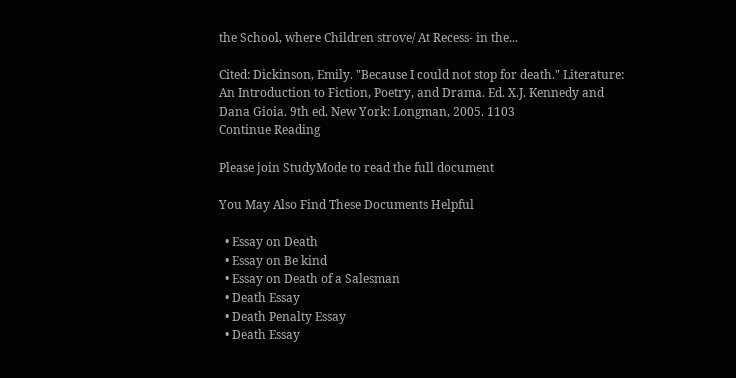the School, where Children strove/ At Recess- in the...

Cited: Dickinson, Emily. "Because I could not stop for death." Literature: An Introduction to Fiction, Poetry, and Drama. Ed. X.J. Kennedy and Dana Gioia. 9th ed. New York: Longman, 2005. 1103
Continue Reading

Please join StudyMode to read the full document

You May Also Find These Documents Helpful

  • Essay on Death
  • Essay on Be kind
  • Essay on Death of a Salesman
  • Death Essay
  • Death Penalty Essay
  • Death Essay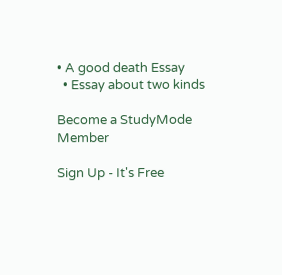• A good death Essay
  • Essay about two kinds

Become a StudyMode Member

Sign Up - It's Free